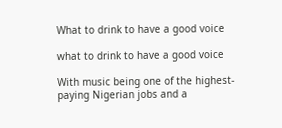What to drink to have a good voice

what to drink to have a good voice

With music being one of the highest-paying Nigerian jobs and a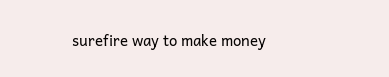surefire way to make money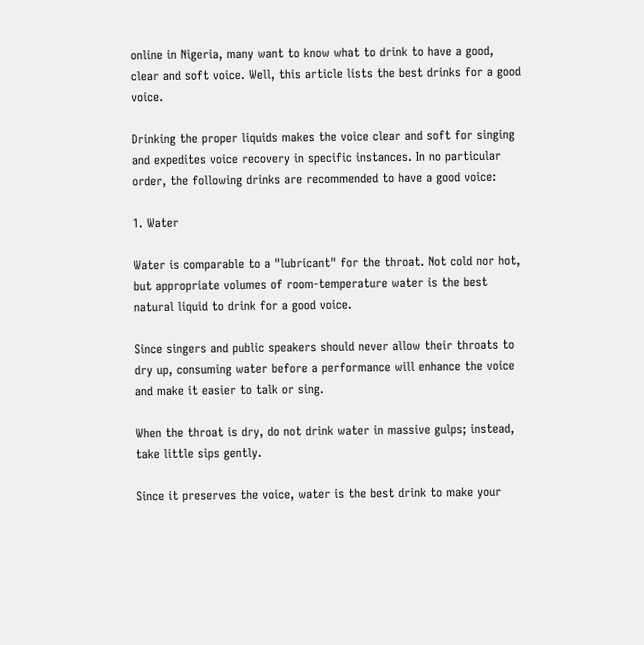online in Nigeria, many want to know what to drink to have a good, clear and soft voice. Well, this article lists the best drinks for a good voice.

Drinking the proper liquids makes the voice clear and soft for singing and expedites voice recovery in specific instances. In no particular order, the following drinks are recommended to have a good voice:

1. Water

Water is comparable to a "lubricant" for the throat. Not cold nor hot, but appropriate volumes of room-temperature water is the best natural liquid to drink for a good voice.

Since singers and public speakers should never allow their throats to dry up, consuming water before a performance will enhance the voice and make it easier to talk or sing.

When the throat is dry, do not drink water in massive gulps; instead, take little sips gently.

Since it preserves the voice, water is the best drink to make your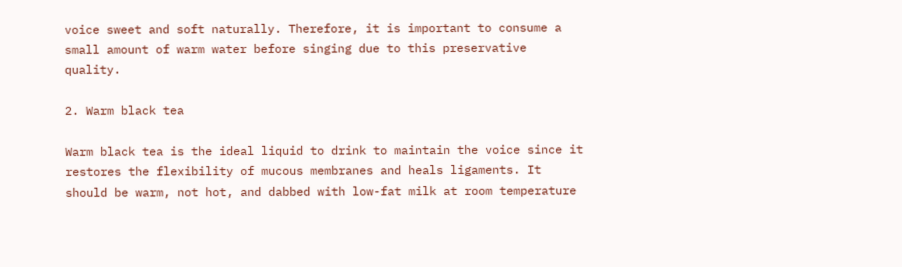voice sweet and soft naturally. Therefore, it is important to consume a small amount of warm water before singing due to this preservative quality.

2. Warm black tea

Warm black tea is the ideal liquid to drink to maintain the voice since it restores the flexibility of mucous membranes and heals ligaments. It should be warm, not hot, and dabbed with low-fat milk at room temperature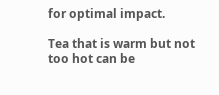for optimal impact.

Tea that is warm but not too hot can be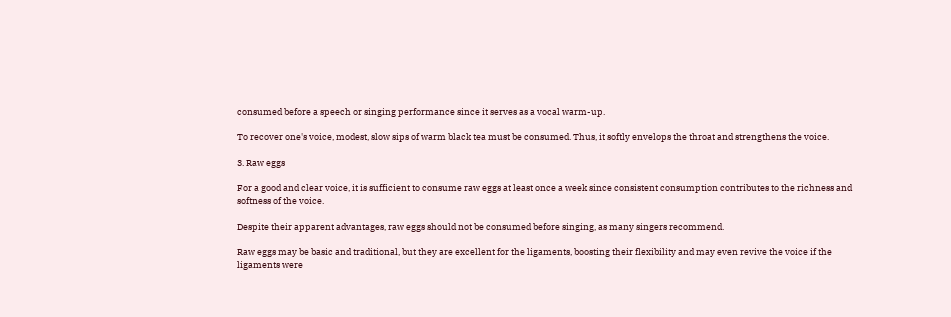consumed before a speech or singing performance since it serves as a vocal warm-up.

To recover one's voice, modest, slow sips of warm black tea must be consumed. Thus, it softly envelops the throat and strengthens the voice.

3. Raw eggs

For a good and clear voice, it is sufficient to consume raw eggs at least once a week since consistent consumption contributes to the richness and softness of the voice.

Despite their apparent advantages, raw eggs should not be consumed before singing, as many singers recommend.

Raw eggs may be basic and traditional, but they are excellent for the ligaments, boosting their flexibility and may even revive the voice if the ligaments were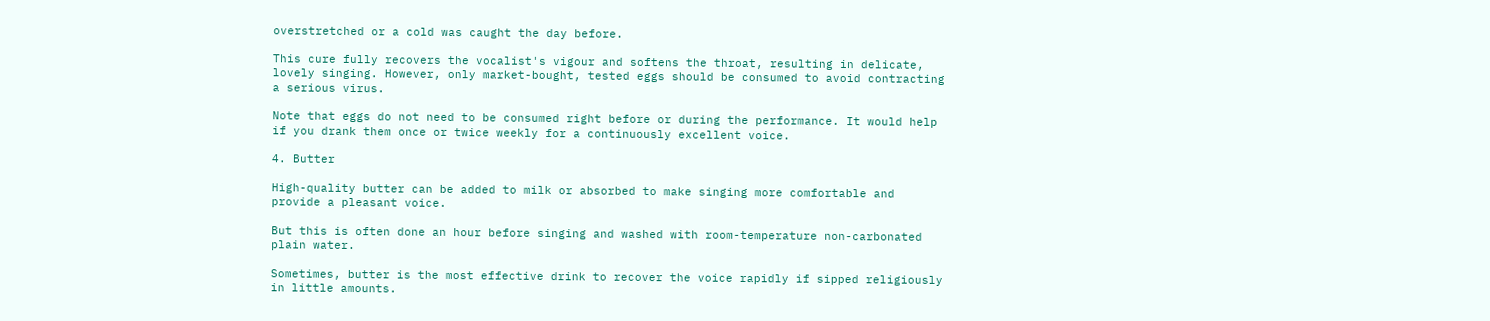overstretched or a cold was caught the day before.

This cure fully recovers the vocalist's vigour and softens the throat, resulting in delicate, lovely singing. However, only market-bought, tested eggs should be consumed to avoid contracting a serious virus.

Note that eggs do not need to be consumed right before or during the performance. It would help if you drank them once or twice weekly for a continuously excellent voice.

4. Butter

High-quality butter can be added to milk or absorbed to make singing more comfortable and provide a pleasant voice.

But this is often done an hour before singing and washed with room-temperature non-carbonated plain water.

Sometimes, butter is the most effective drink to recover the voice rapidly if sipped religiously in little amounts.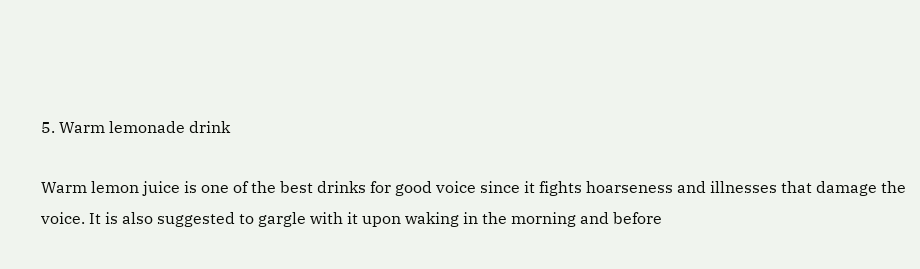5. Warm lemonade drink

Warm lemon juice is one of the best drinks for good voice since it fights hoarseness and illnesses that damage the voice. It is also suggested to gargle with it upon waking in the morning and before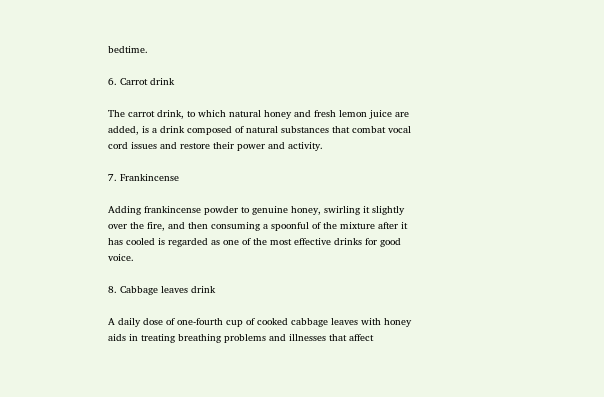bedtime.

6. Carrot drink

The carrot drink, to which natural honey and fresh lemon juice are added, is a drink composed of natural substances that combat vocal cord issues and restore their power and activity.

7. Frankincense

Adding frankincense powder to genuine honey, swirling it slightly over the fire, and then consuming a spoonful of the mixture after it has cooled is regarded as one of the most effective drinks for good voice.

8. Cabbage leaves drink

A daily dose of one-fourth cup of cooked cabbage leaves with honey aids in treating breathing problems and illnesses that affect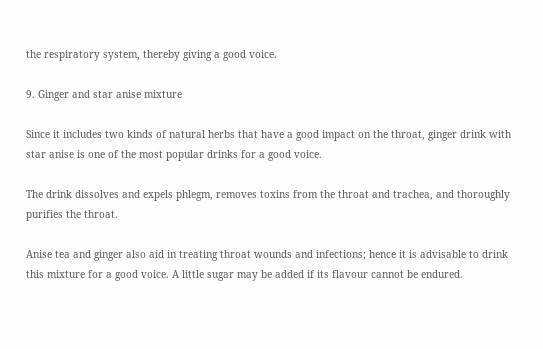the respiratory system, thereby giving a good voice.

9. Ginger and star anise mixture

Since it includes two kinds of natural herbs that have a good impact on the throat, ginger drink with star anise is one of the most popular drinks for a good voice.

The drink dissolves and expels phlegm, removes toxins from the throat and trachea, and thoroughly purifies the throat.

Anise tea and ginger also aid in treating throat wounds and infections; hence it is advisable to drink this mixture for a good voice. A little sugar may be added if its flavour cannot be endured.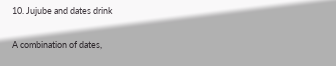10. Jujube and dates drink

A combination of dates,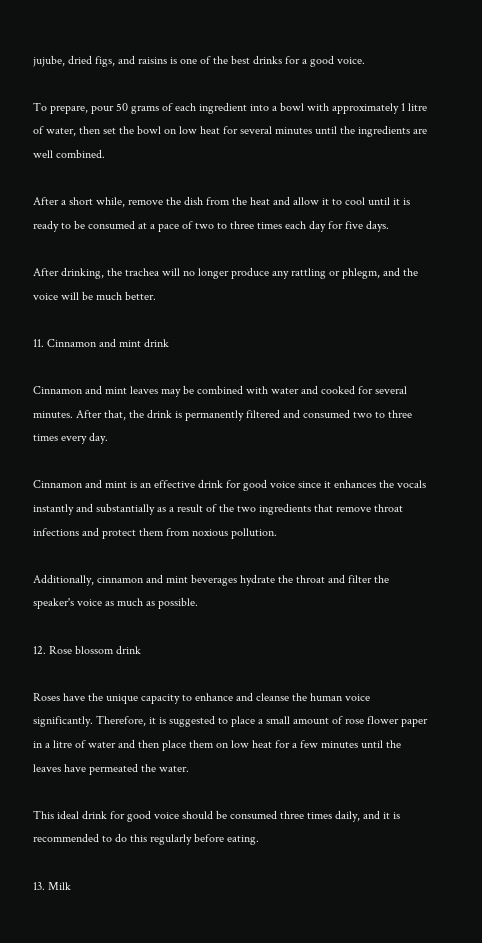jujube, dried figs, and raisins is one of the best drinks for a good voice.

To prepare, pour 50 grams of each ingredient into a bowl with approximately 1 litre of water, then set the bowl on low heat for several minutes until the ingredients are well combined.

After a short while, remove the dish from the heat and allow it to cool until it is ready to be consumed at a pace of two to three times each day for five days.

After drinking, the trachea will no longer produce any rattling or phlegm, and the voice will be much better.

11. Cinnamon and mint drink

Cinnamon and mint leaves may be combined with water and cooked for several minutes. After that, the drink is permanently filtered and consumed two to three times every day.

Cinnamon and mint is an effective drink for good voice since it enhances the vocals instantly and substantially as a result of the two ingredients that remove throat infections and protect them from noxious pollution.

Additionally, cinnamon and mint beverages hydrate the throat and filter the speaker's voice as much as possible.

12. Rose blossom drink

Roses have the unique capacity to enhance and cleanse the human voice significantly. Therefore, it is suggested to place a small amount of rose flower paper in a litre of water and then place them on low heat for a few minutes until the leaves have permeated the water.

This ideal drink for good voice should be consumed three times daily, and it is recommended to do this regularly before eating.

13. Milk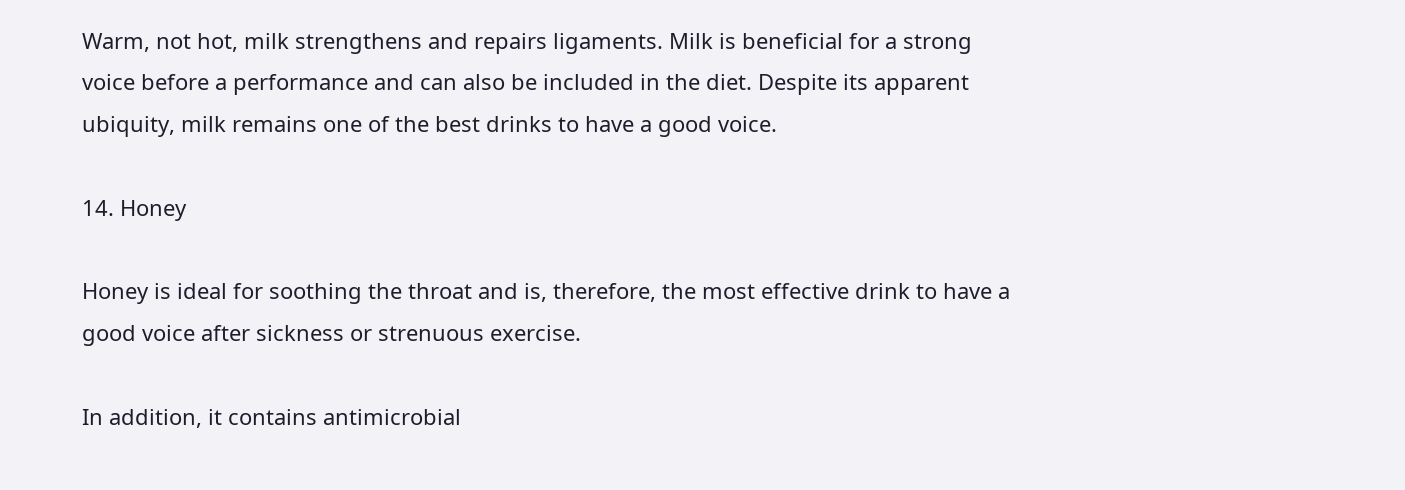Warm, not hot, milk strengthens and repairs ligaments. Milk is beneficial for a strong voice before a performance and can also be included in the diet. Despite its apparent ubiquity, milk remains one of the best drinks to have a good voice.

14. Honey

Honey is ideal for soothing the throat and is, therefore, the most effective drink to have a good voice after sickness or strenuous exercise.

In addition, it contains antimicrobial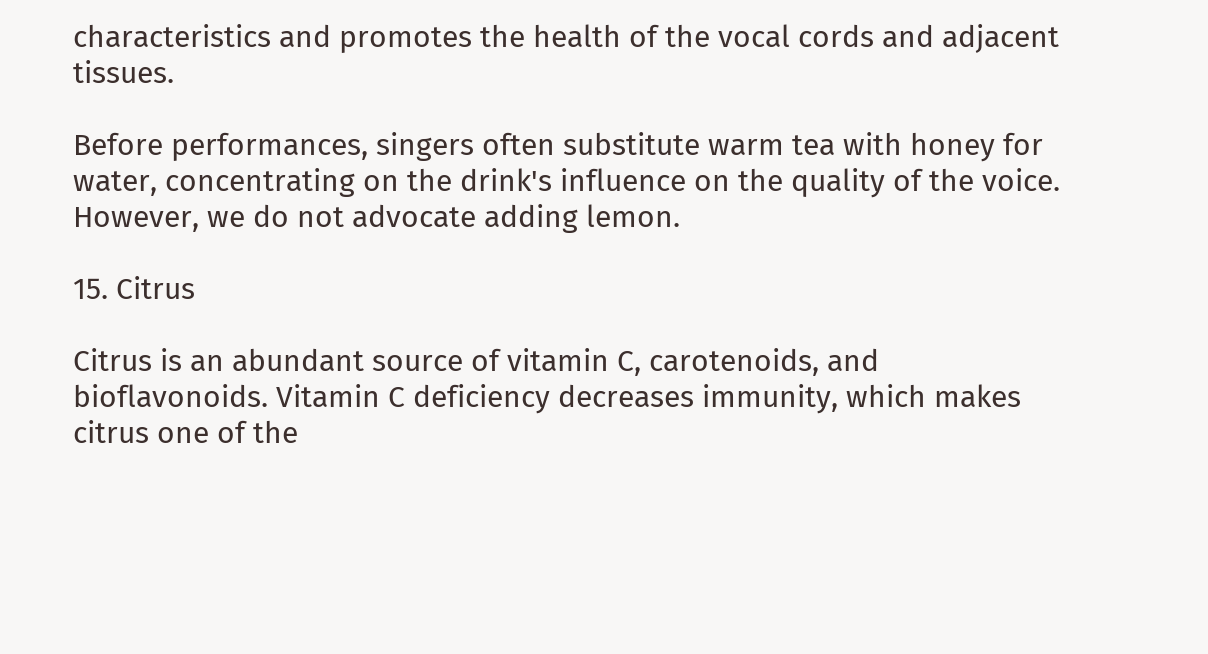characteristics and promotes the health of the vocal cords and adjacent tissues.

Before performances, singers often substitute warm tea with honey for water, concentrating on the drink's influence on the quality of the voice. However, we do not advocate adding lemon.

15. Citrus

Citrus is an abundant source of vitamin C, carotenoids, and bioflavonoids. Vitamin C deficiency decreases immunity, which makes citrus one of the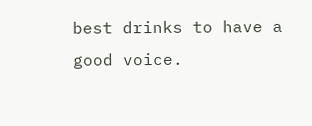best drinks to have a good voice.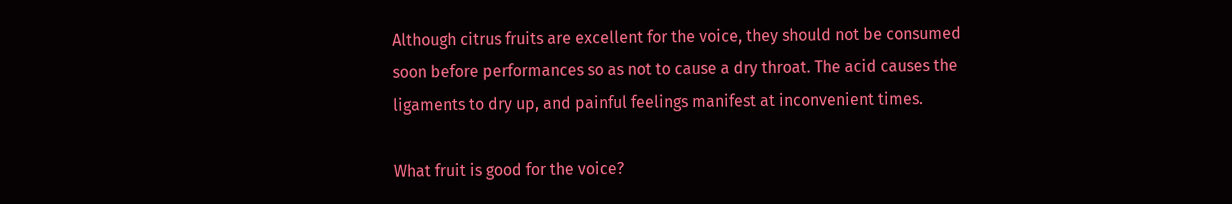Although citrus fruits are excellent for the voice, they should not be consumed soon before performances so as not to cause a dry throat. The acid causes the ligaments to dry up, and painful feelings manifest at inconvenient times.

What fruit is good for the voice?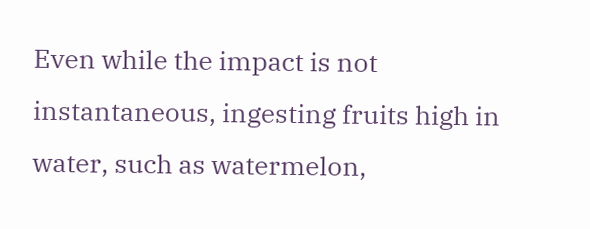Even while the impact is not instantaneous, ingesting fruits high in water, such as watermelon,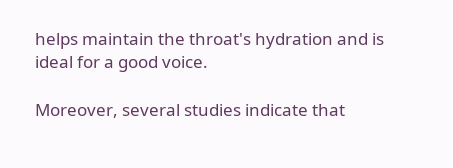helps maintain the throat's hydration and is ideal for a good voice.

Moreover, several studies indicate that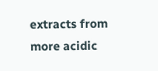extracts from more acidic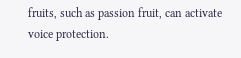fruits, such as passion fruit, can activate voice protection.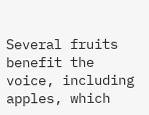Several fruits benefit the voice, including apples, which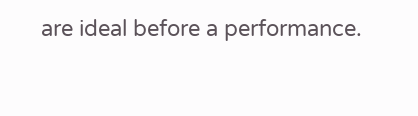are ideal before a performance.